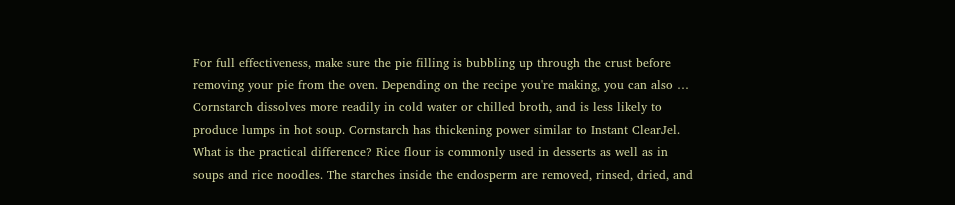For full effectiveness, make sure the pie filling is bubbling up through the crust before removing your pie from the oven. Depending on the recipe you're making, you can also … Cornstarch dissolves more readily in cold water or chilled broth, and is less likely to produce lumps in hot soup. Cornstarch has thickening power similar to Instant ClearJel. What is the practical difference? Rice flour is commonly used in desserts as well as in soups and rice noodles. The starches inside the endosperm are removed, rinsed, dried, and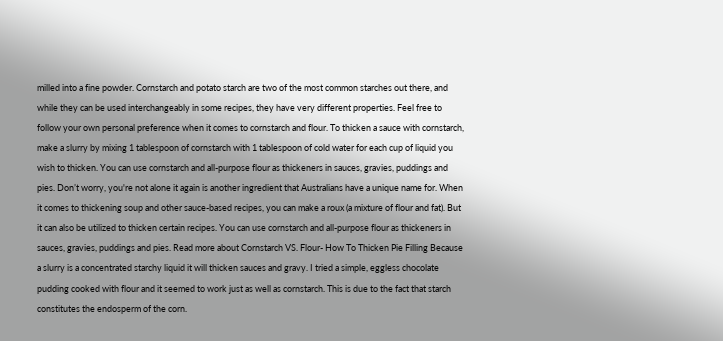milled into a fine powder. Cornstarch and potato starch are two of the most common starches out there, and while they can be used interchangeably in some recipes, they have very different properties. Feel free to follow your own personal preference when it comes to cornstarch and flour. To thicken a sauce with cornstarch, make a slurry by mixing 1 tablespoon of cornstarch with 1 tablespoon of cold water for each cup of liquid you wish to thicken. You can use cornstarch and all-purpose flour as thickeners in sauces, gravies, puddings and pies. Don’t worry, you're not alone it again is another ingredient that Australians have a unique name for. When it comes to thickening soup and other sauce-based recipes, you can make a roux (a mixture of flour and fat). But it can also be utilized to thicken certain recipes. You can use cornstarch and all-purpose flour as thickeners in sauces, gravies, puddings and pies. Read more about Cornstarch VS. Flour- How To Thicken Pie Filling Because a slurry is a concentrated starchy liquid it will thicken sauces and gravy. I tried a simple, eggless chocolate pudding cooked with flour and it seemed to work just as well as cornstarch. This is due to the fact that starch constitutes the endosperm of the corn.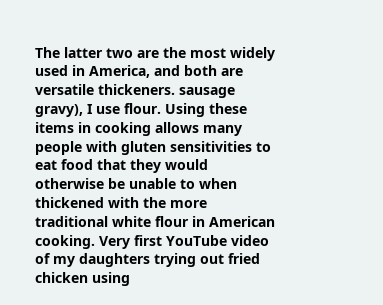The latter two are the most widely used in America, and both are versatile thickeners. sausage gravy), I use flour. Using these items in cooking allows many people with gluten sensitivities to eat food that they would otherwise be unable to when thickened with the more traditional white flour in American cooking. Very first YouTube video of my daughters trying out fried chicken using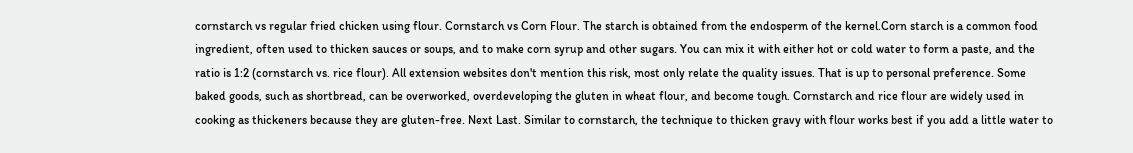cornstarch vs regular fried chicken using flour. Cornstarch vs Corn Flour. The starch is obtained from the endosperm of the kernel.Corn starch is a common food ingredient, often used to thicken sauces or soups, and to make corn syrup and other sugars. You can mix it with either hot or cold water to form a paste, and the ratio is 1:2 (cornstarch vs. rice flour). All extension websites don't mention this risk, most only relate the quality issues. That is up to personal preference. Some baked goods, such as shortbread, can be overworked, overdeveloping the gluten in wheat flour, and become tough. Cornstarch and rice flour are widely used in cooking as thickeners because they are gluten-free. Next Last. Similar to cornstarch, the technique to thicken gravy with flour works best if you add a little water to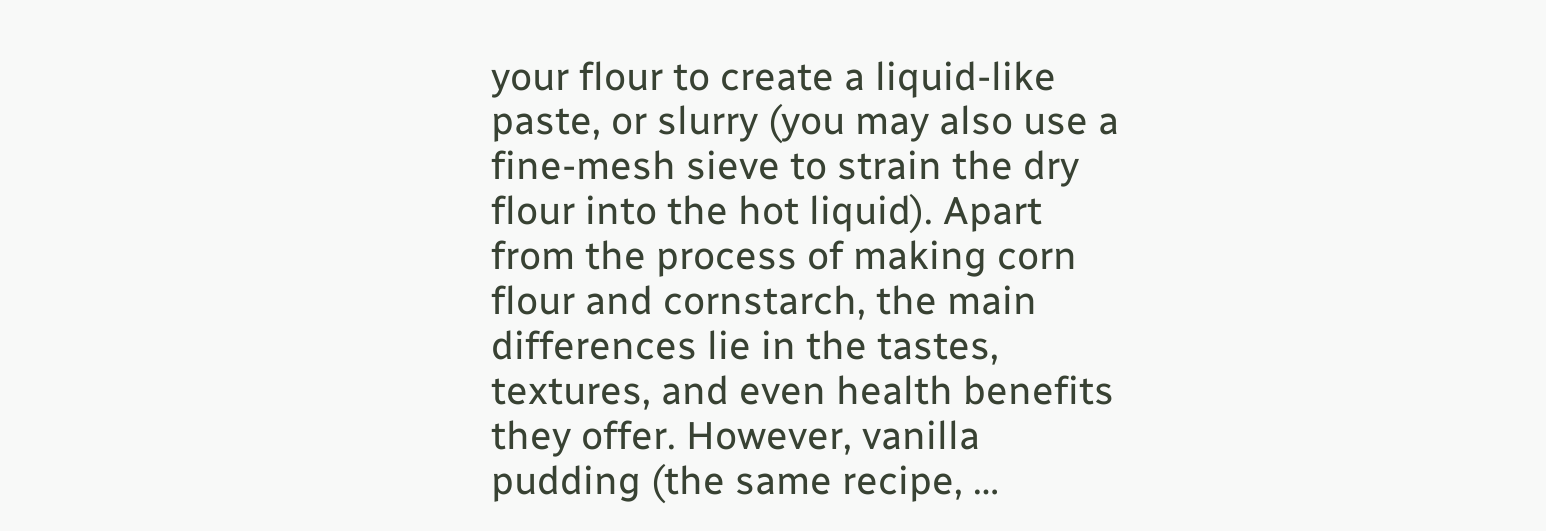your flour to create a liquid-like paste, or slurry (you may also use a fine-mesh sieve to strain the dry flour into the hot liquid). Apart from the process of making corn flour and cornstarch, the main differences lie in the tastes, textures, and even health benefits they offer. However, vanilla pudding (the same recipe, …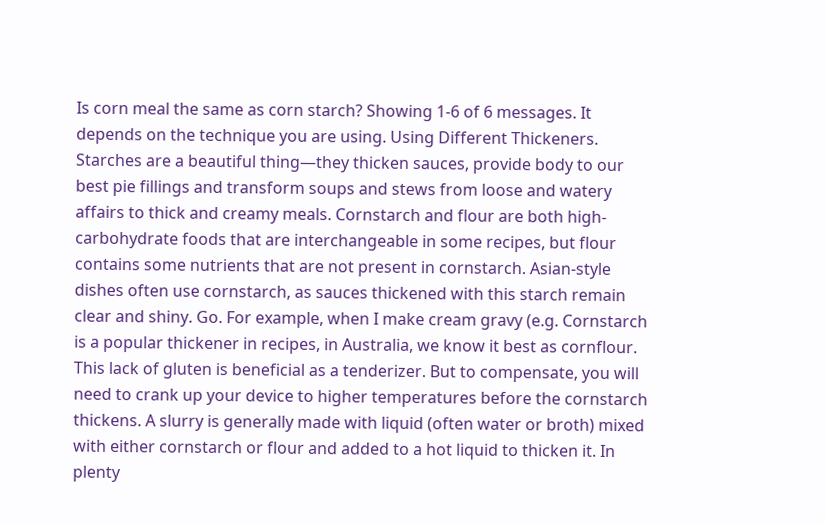Is corn meal the same as corn starch? Showing 1-6 of 6 messages. It depends on the technique you are using. Using Different Thickeners. Starches are a beautiful thing—they thicken sauces, provide body to our best pie fillings and transform soups and stews from loose and watery affairs to thick and creamy meals. Cornstarch and flour are both high-carbohydrate foods that are interchangeable in some recipes, but flour contains some nutrients that are not present in cornstarch. Asian-style dishes often use cornstarch, as sauces thickened with this starch remain clear and shiny. Go. For example, when I make cream gravy (e.g. Cornstarch is a popular thickener in recipes, in Australia, we know it best as cornflour. This lack of gluten is beneficial as a tenderizer. But to compensate, you will need to crank up your device to higher temperatures before the cornstarch thickens. A slurry is generally made with liquid (often water or broth) mixed with either cornstarch or flour and added to a hot liquid to thicken it. In plenty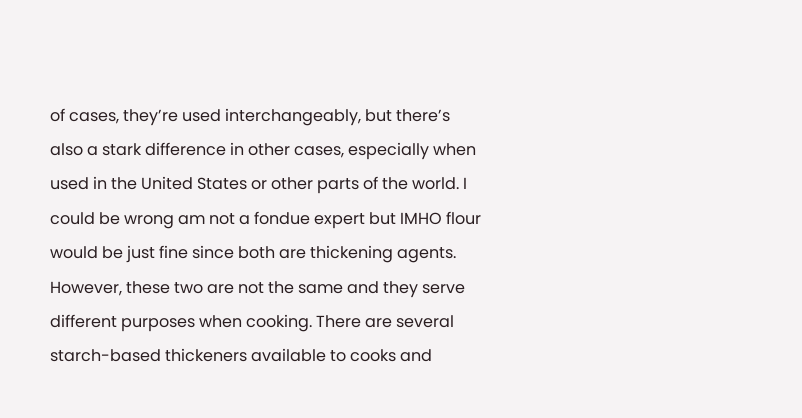of cases, they’re used interchangeably, but there’s also a stark difference in other cases, especially when used in the United States or other parts of the world. I could be wrong am not a fondue expert but IMHO flour would be just fine since both are thickening agents. However, these two are not the same and they serve different purposes when cooking. There are several starch-based thickeners available to cooks and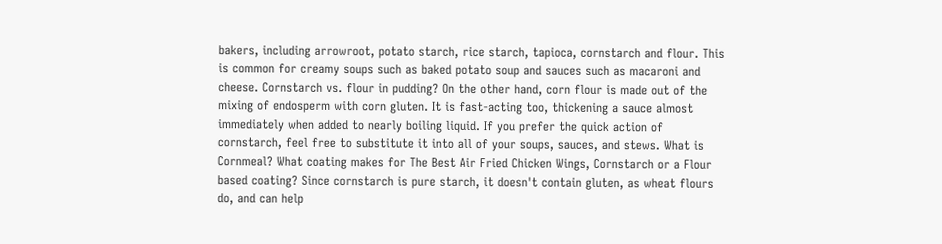bakers, including arrowroot, potato starch, rice starch, tapioca, cornstarch and flour. This is common for creamy soups such as baked potato soup and sauces such as macaroni and cheese. Cornstarch vs. flour in pudding? On the other hand, corn flour is made out of the mixing of endosperm with corn gluten. It is fast-acting too, thickening a sauce almost immediately when added to nearly boiling liquid. If you prefer the quick action of cornstarch, feel free to substitute it into all of your soups, sauces, and stews. What is Cornmeal? What coating makes for The Best Air Fried Chicken Wings, Cornstarch or a Flour based coating? Since cornstarch is pure starch, it doesn't contain gluten, as wheat flours do, and can help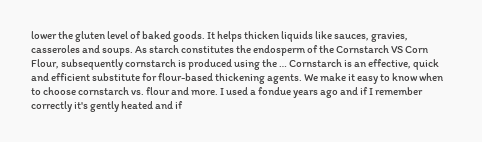lower the gluten level of baked goods. It helps thicken liquids like sauces, gravies, casseroles and soups. As starch constitutes the endosperm of the Cornstarch VS Corn Flour, subsequently cornstarch is produced using the … Cornstarch is an effective, quick and efficient substitute for flour-based thickening agents. We make it easy to know when to choose cornstarch vs. flour and more. I used a fondue years ago and if I remember correctly it's gently heated and if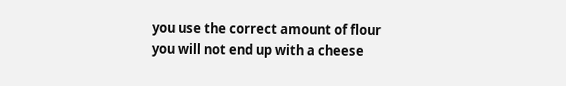you use the correct amount of flour you will not end up with a cheese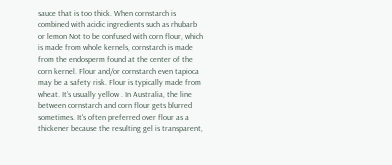sauce that is too thick. When cornstarch is combined with acidic ingredients such as rhubarb or lemon Not to be confused with corn flour, which is made from whole kernels, cornstarch is made from the endosperm found at the center of the corn kernel. Flour and/or cornstarch even tapioca may be a safety risk. Flour is typically made from wheat. It’s usually yellow . In Australia, the line between cornstarch and corn flour gets blurred sometimes. It's often preferred over flour as a thickener because the resulting gel is transparent,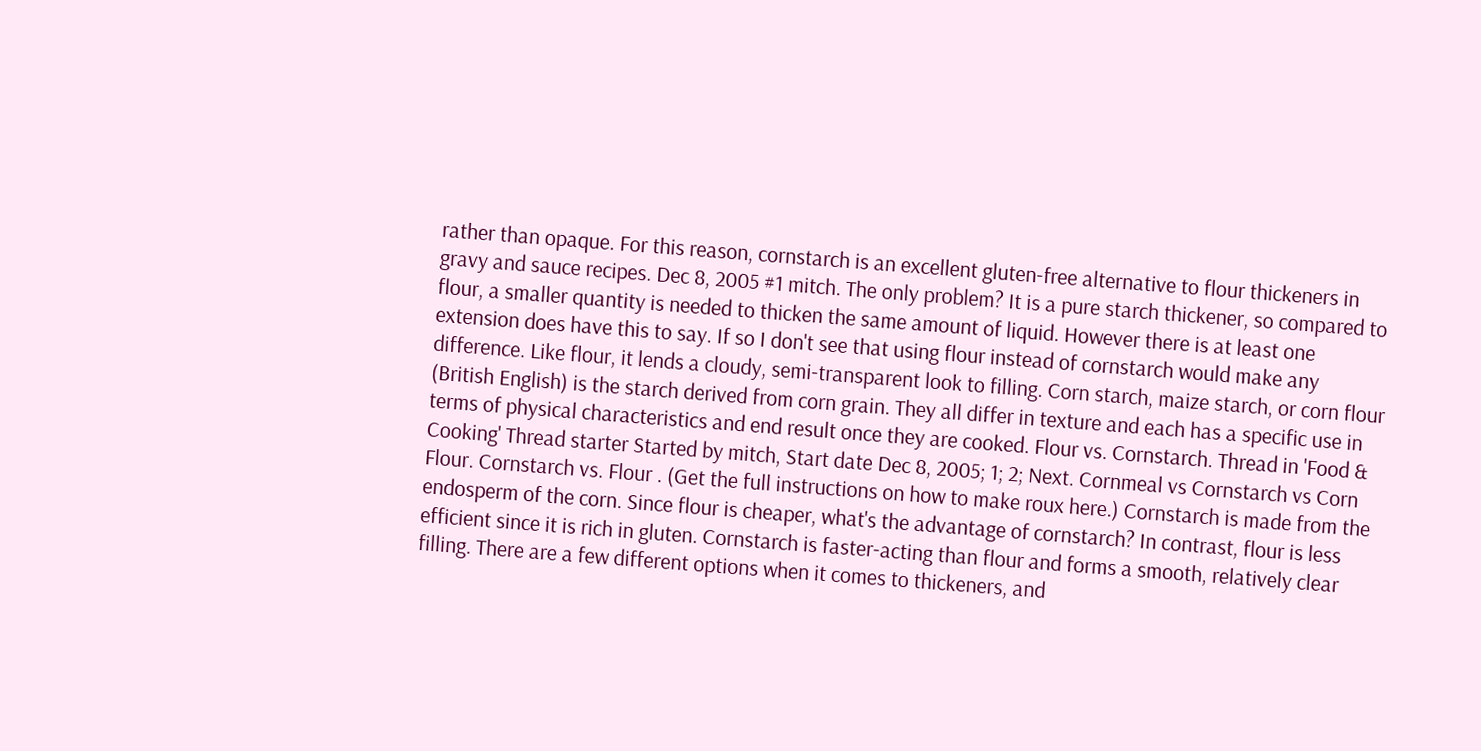rather than opaque. For this reason, cornstarch is an excellent gluten-free alternative to flour thickeners in gravy and sauce recipes. Dec 8, 2005 #1 mitch. The only problem? It is a pure starch thickener, so compared to flour, a smaller quantity is needed to thicken the same amount of liquid. However there is at least one extension does have this to say. If so I don't see that using flour instead of cornstarch would make any difference. Like flour, it lends a cloudy, semi-transparent look to filling. Corn starch, maize starch, or corn flour (British English) is the starch derived from corn grain. They all differ in texture and each has a specific use in terms of physical characteristics and end result once they are cooked. Flour vs. Cornstarch. Thread in 'Food & Cooking' Thread starter Started by mitch, Start date Dec 8, 2005; 1; 2; Next. Cornmeal vs Cornstarch vs Corn Flour. Cornstarch vs. Flour . (Get the full instructions on how to make roux here.) Cornstarch is made from the endosperm of the corn. Since flour is cheaper, what's the advantage of cornstarch? In contrast, flour is less efficient since it is rich in gluten. Cornstarch is faster-acting than flour and forms a smooth, relatively clear filling. There are a few different options when it comes to thickeners, and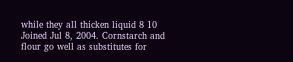while they all thicken liquid 8 10 Joined Jul 8, 2004. Cornstarch and flour go well as substitutes for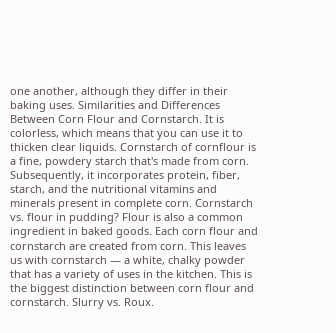one another, although they differ in their baking uses. Similarities and Differences Between Corn Flour and Cornstarch. It is colorless, which means that you can use it to thicken clear liquids. Cornstarch of cornflour is a fine, powdery starch that's made from corn. Subsequently, it incorporates protein, fiber, starch, and the nutritional vitamins and minerals present in complete corn. Cornstarch vs. flour in pudding? Flour is also a common ingredient in baked goods. Each corn flour and cornstarch are created from corn. This leaves us with cornstarch — a white, chalky powder that has a variety of uses in the kitchen. This is the biggest distinction between corn flour and cornstarch. Slurry vs. Roux.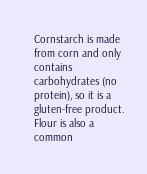Cornstarch is made from corn and only contains carbohydrates (no protein), so it is a gluten-free product. Flour is also a common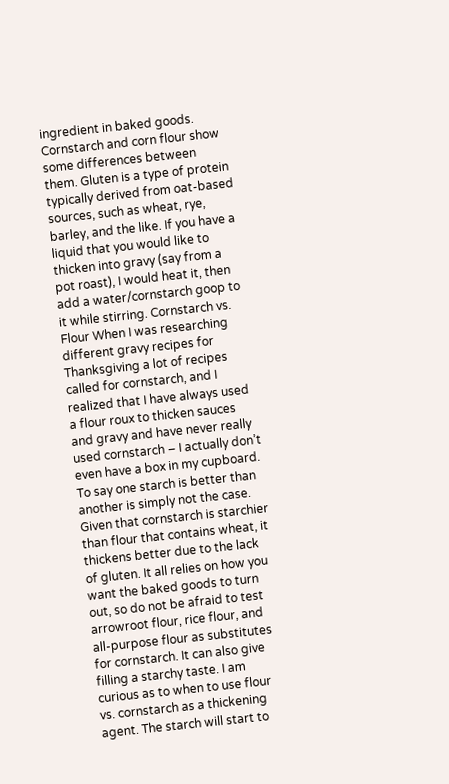ingredient in baked goods. Cornstarch and corn flour show some differences between them. Gluten is a type of protein typically derived from oat-based sources, such as wheat, rye, barley, and the like. If you have a liquid that you would like to thicken into gravy (say from a pot roast), I would heat it, then add a water/cornstarch goop to it while stirring. Cornstarch vs. Flour When I was researching different gravy recipes for Thanksgiving a lot of recipes called for cornstarch, and I realized that I have always used a flour roux to thicken sauces and gravy and have never really used cornstarch – I actually don’t even have a box in my cupboard. To say one starch is better than another is simply not the case. Given that cornstarch is starchier than flour that contains wheat, it thickens better due to the lack of gluten. It all relies on how you want the baked goods to turn out, so do not be afraid to test arrowroot flour, rice flour, and all-purpose flour as substitutes for cornstarch. It can also give filling a starchy taste. I am curious as to when to use flour vs. cornstarch as a thickening agent. The starch will start to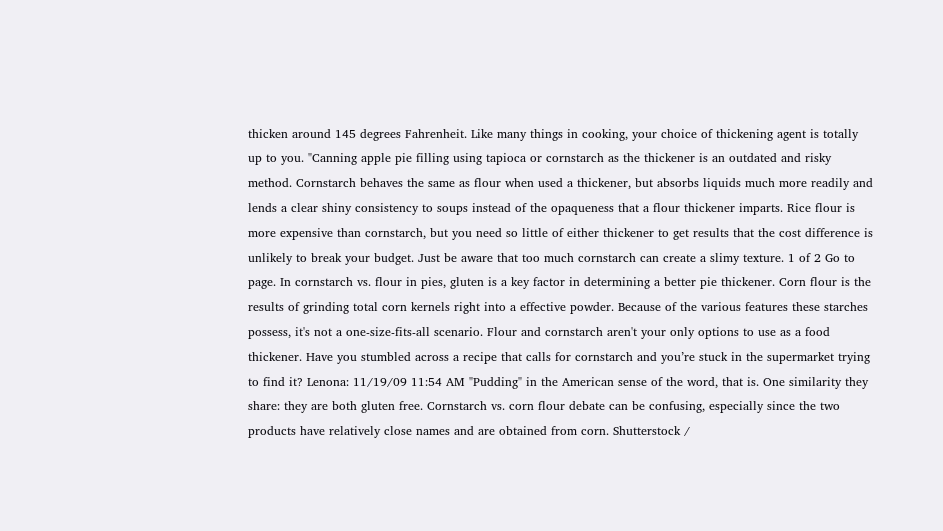thicken around 145 degrees Fahrenheit. Like many things in cooking, your choice of thickening agent is totally up to you. "Canning apple pie filling using tapioca or cornstarch as the thickener is an outdated and risky method. Cornstarch behaves the same as flour when used a thickener, but absorbs liquids much more readily and lends a clear shiny consistency to soups instead of the opaqueness that a flour thickener imparts. Rice flour is more expensive than cornstarch, but you need so little of either thickener to get results that the cost difference is unlikely to break your budget. Just be aware that too much cornstarch can create a slimy texture. 1 of 2 Go to page. In cornstarch vs. flour in pies, gluten is a key factor in determining a better pie thickener. Corn flour is the results of grinding total corn kernels right into a effective powder. Because of the various features these starches possess, it's not a one-size-fits-all scenario. Flour and cornstarch aren't your only options to use as a food thickener. Have you stumbled across a recipe that calls for cornstarch and you’re stuck in the supermarket trying to find it? Lenona: 11/19/09 11:54 AM "Pudding" in the American sense of the word, that is. One similarity they share: they are both gluten free. Cornstarch vs. corn flour debate can be confusing, especially since the two products have relatively close names and are obtained from corn. Shutterstock /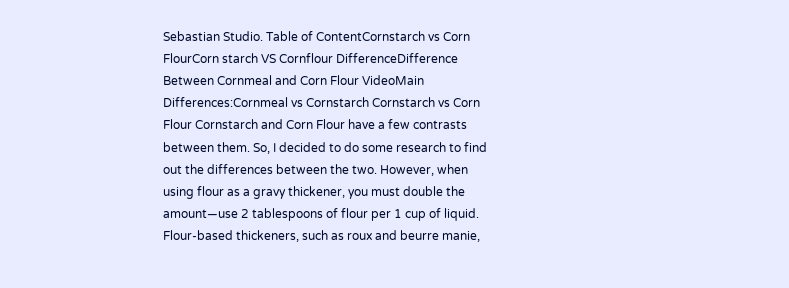Sebastian Studio. Table of ContentCornstarch vs Corn FlourCorn starch VS Cornflour DifferenceDifference Between Cornmeal and Corn Flour VideoMain Differences:Cornmeal vs Cornstarch Cornstarch vs Corn Flour Cornstarch and Corn Flour have a few contrasts between them. So, I decided to do some research to find out the differences between the two. However, when using flour as a gravy thickener, you must double the amount—use 2 tablespoons of flour per 1 cup of liquid. Flour-based thickeners, such as roux and beurre manie,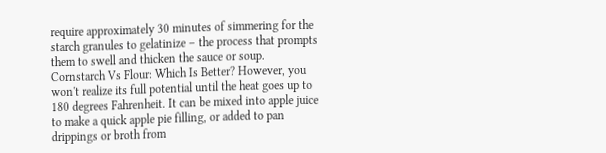require approximately 30 minutes of simmering for the starch granules to gelatinize – the process that prompts them to swell and thicken the sauce or soup. Cornstarch Vs Flour: Which Is Better? However, you won't realize its full potential until the heat goes up to 180 degrees Fahrenheit. It can be mixed into apple juice to make a quick apple pie filling, or added to pan drippings or broth from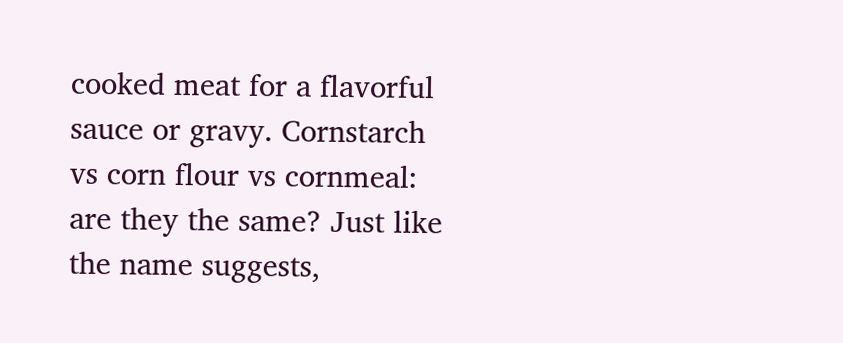cooked meat for a flavorful sauce or gravy. Cornstarch vs corn flour vs cornmeal: are they the same? Just like the name suggests,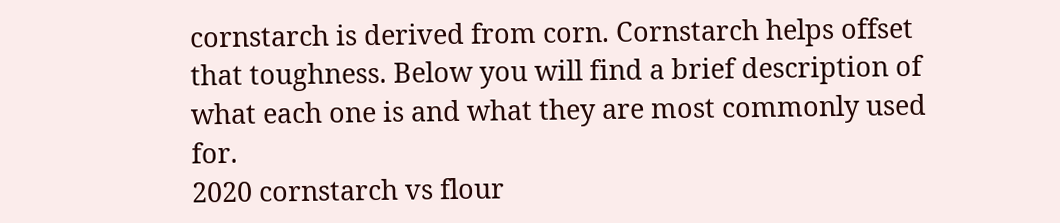cornstarch is derived from corn. Cornstarch helps offset that toughness. Below you will find a brief description of what each one is and what they are most commonly used for.
2020 cornstarch vs flour